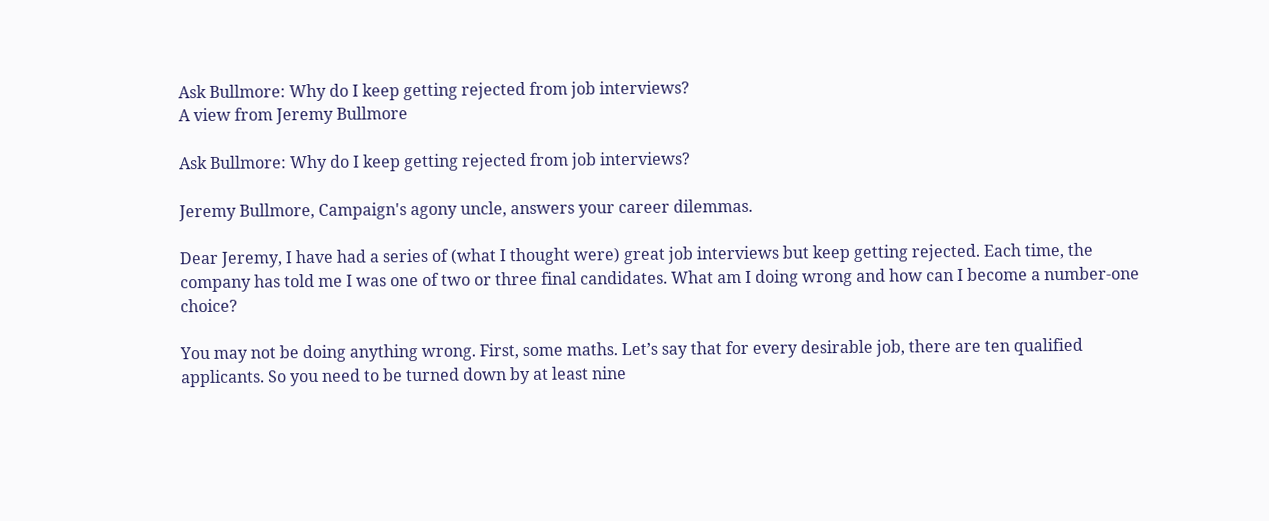Ask Bullmore: Why do I keep getting rejected from job interviews?
A view from Jeremy Bullmore

Ask Bullmore: Why do I keep getting rejected from job interviews?

Jeremy Bullmore, Campaign's agony uncle, answers your career dilemmas.

Dear Jeremy, I have had a series of (what I thought were) great job interviews but keep getting rejected. Each time, the company has told me I was one of two or three final candidates. What am I doing wrong and how can I become a number-one choice?

You may not be doing anything wrong. First, some maths. Let’s say that for every desirable job, there are ten qualified applicants. So you need to be turned down by at least nine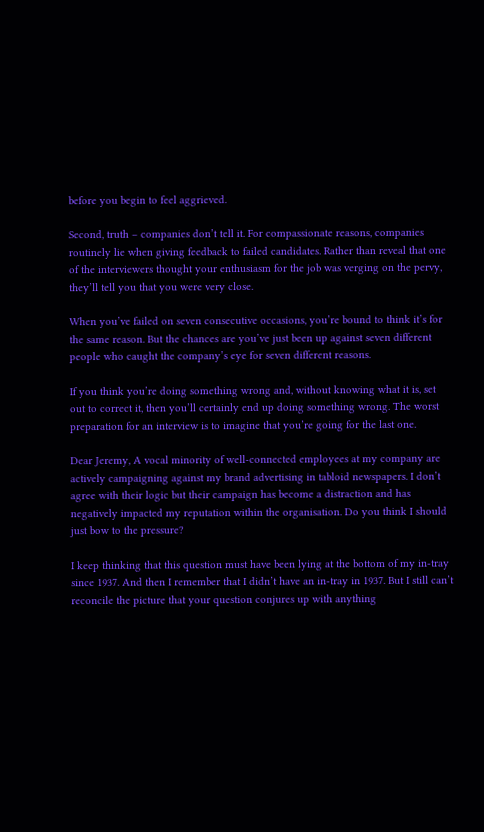before you begin to feel aggrieved.

Second, truth – companies don’t tell it. For compassionate reasons, companies routinely lie when giving feedback to failed candidates. Rather than reveal that one of the interviewers thought your enthusiasm for the job was verging on the pervy, they’ll tell you that you were very close.

When you’ve failed on seven consecutive occasions, you’re bound to think it’s for the same reason. But the chances are you’ve just been up against seven different people who caught the company’s eye for seven different reasons.

If you think you’re doing something wrong and, without knowing what it is, set out to correct it, then you’ll certainly end up doing something wrong. The worst preparation for an interview is to imagine that you’re going for the last one.

Dear Jeremy, A vocal minority of well-connected employees at my company are actively campaigning against my brand advertising in tabloid newspapers. I don’t agree with their logic but their campaign has become a distraction and has negatively impacted my reputation within the organisation. Do you think I should just bow to the pressure?

I keep thinking that this question must have been lying at the bottom of my in-tray since 1937. And then I remember that I didn’t have an in-tray in 1937. But I still can’t reconcile the picture that your question conjures up with anything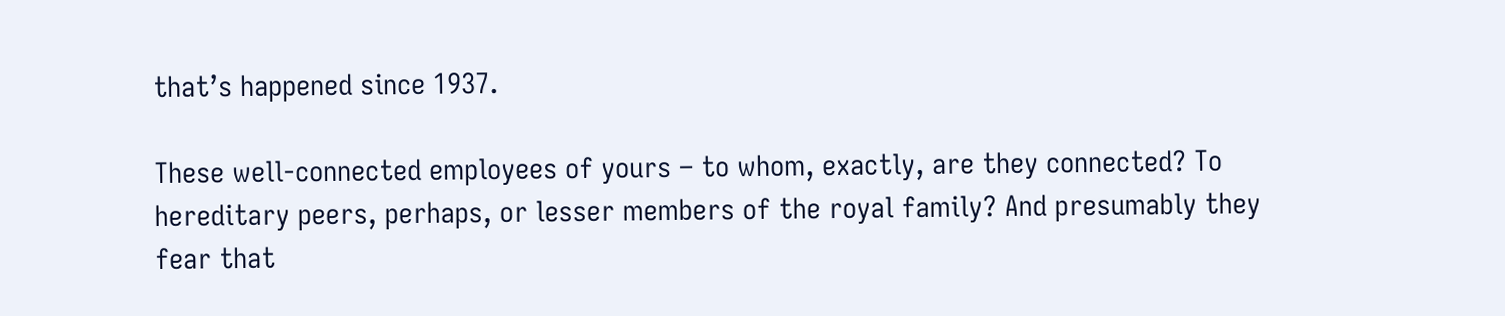that’s happened since 1937.

These well-connected employees of yours – to whom, exactly, are they connected? To hereditary peers, perhaps, or lesser members of the royal family? And presumably they fear that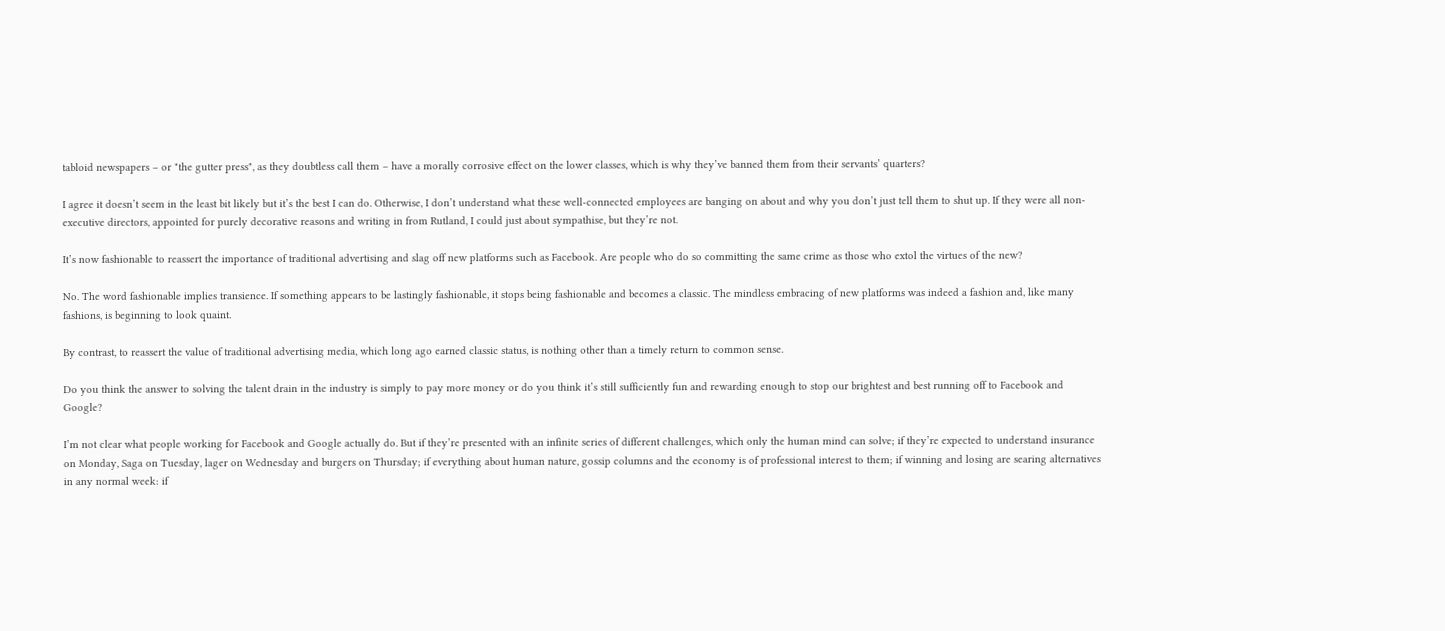tabloid newspapers – or "the gutter press", as they doubtless call them – have a morally corrosive effect on the lower classes, which is why they’ve banned them from their servants’ quarters?

I agree it doesn’t seem in the least bit likely but it’s the best I can do. Otherwise, I don’t understand what these well-connected employees are banging on about and why you don’t just tell them to shut up. If they were all non-executive directors, appointed for purely decorative reasons and writing in from Rutland, I could just about sympathise, but they’re not.

It’s now fashionable to reassert the importance of traditional advertising and slag off new platforms such as Facebook. Are people who do so committing the same crime as those who extol the virtues of the new?

No. The word fashionable implies transience. If something appears to be lastingly fashionable, it stops being fashionable and becomes a classic. The mindless embracing of new platforms was indeed a fashion and, like many fashions, is beginning to look quaint.

By contrast, to reassert the value of traditional advertising media, which long ago earned classic status, is nothing other than a timely return to common sense.

Do you think the answer to solving the talent drain in the industry is simply to pay more money or do you think it’s still sufficiently fun and rewarding enough to stop our brightest and best running off to Facebook and Google?

I’m not clear what people working for Facebook and Google actually do. But if they’re presented with an infinite series of different challenges, which only the human mind can solve; if they’re expected to understand insurance on Monday, Saga on Tuesday, lager on Wednesday and burgers on Thursday; if everything about human nature, gossip columns and the economy is of professional interest to them; if winning and losing are searing alternatives in any normal week: if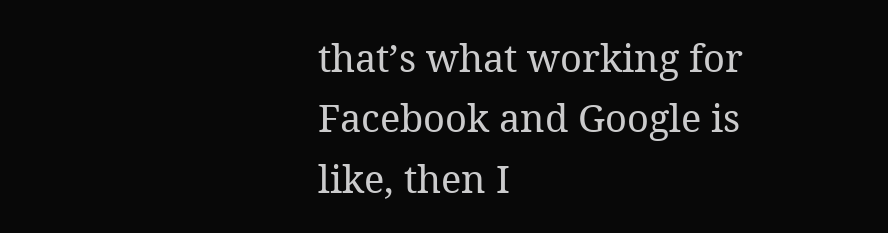that’s what working for Facebook and Google is like, then I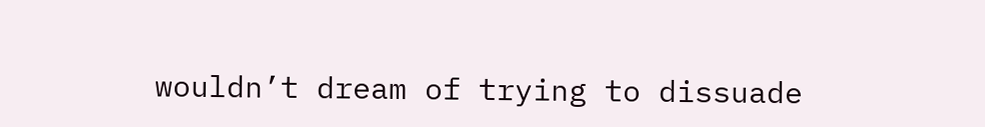wouldn’t dream of trying to dissuade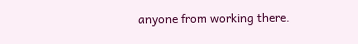anyone from working there.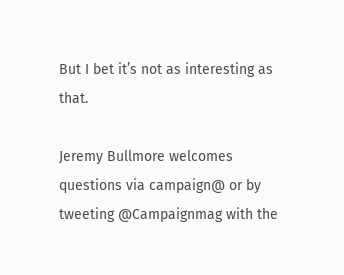But I bet it’s not as interesting as that.

Jeremy Bullmore welcomes questions via campaign@ or by tweeting @Campaignmag with the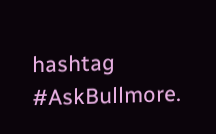hashtag #AskBullmore.